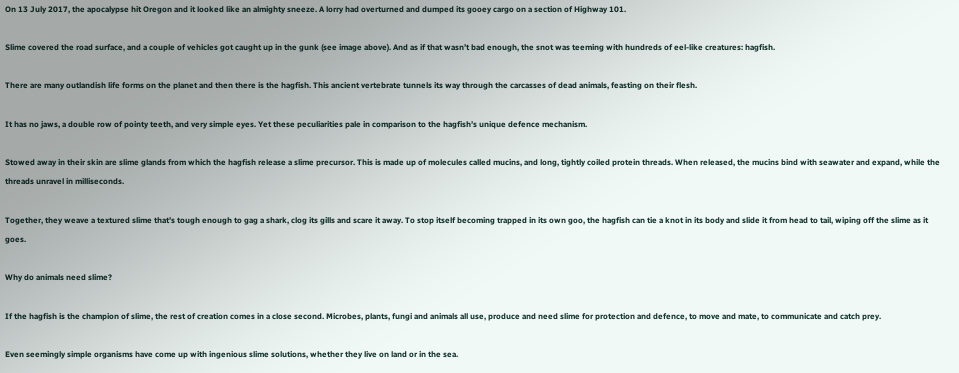On 13 July 2017, the apocalypse hit Oregon and it looked like an almighty sneeze. A lorry had overturned and dumped its gooey cargo on a section of Highway 101.

Slime covered the road surface, and a couple of vehicles got caught up in the gunk (see image above). And as if that wasn’t bad enough, the snot was teeming with hundreds of eel-like creatures: hagfish.

There are many outlandish life forms on the planet and then there is the hagfish. This ancient vertebrate tunnels its way through the carcasses of dead animals, feasting on their flesh.

It has no jaws, a double row of pointy teeth, and very simple eyes. Yet these peculiarities pale in comparison to the hagfish’s unique defence mechanism.

Stowed away in their skin are slime glands from which the hagfish release a slime precursor. This is made up of molecules called mucins, and long, tightly coiled protein threads. When released, the mucins bind with seawater and expand, while the threads unravel in milliseconds.

Together, they weave a textured slime that’s tough enough to gag a shark, clog its gills and scare it away. To stop itself becoming trapped in its own goo, the hagfish can tie a knot in its body and slide it from head to tail, wiping off the slime as it goes.

Why do animals need slime?

If the hagfish is the champion of slime, the rest of creation comes in a close second. Microbes, plants, fungi and animals all use, produce and need slime for protection and defence, to move and mate, to communicate and catch prey.

Even seemingly simple organisms have come up with ingenious slime solutions, whether they live on land or in the sea.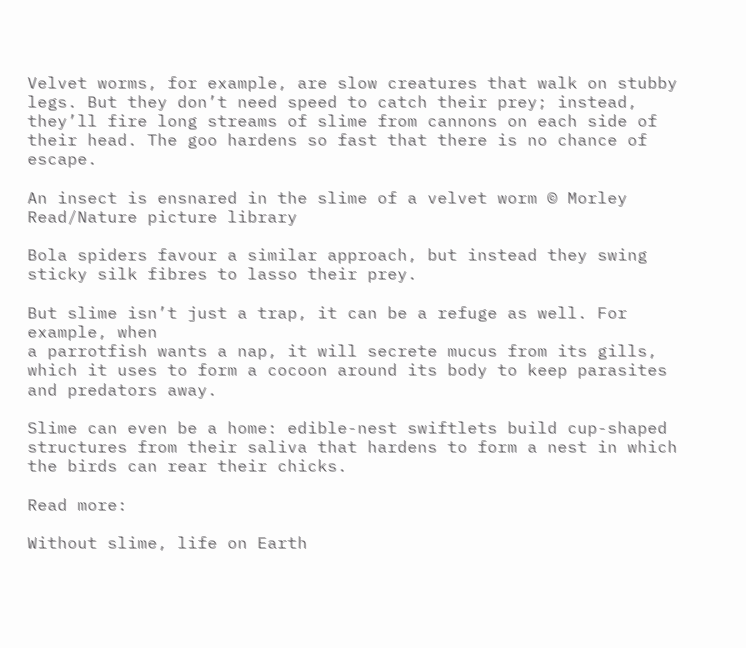Velvet worms, for example, are slow creatures that walk on stubby legs. But they don’t need speed to catch their prey; instead, they’ll fire long streams of slime from cannons on each side of their head. The goo hardens so fast that there is no chance of escape.

An insect is ensnared in the slime of a velvet worm © Morley Read/Nature picture library

Bola spiders favour a similar approach, but instead they swing sticky silk fibres to lasso their prey.

But slime isn’t just a trap, it can be a refuge as well. For example, when
a parrotfish wants a nap, it will secrete mucus from its gills, which it uses to form a cocoon around its body to keep parasites and predators away.

Slime can even be a home: edible-nest swiftlets build cup-shaped structures from their saliva that hardens to form a nest in which the birds can rear their chicks.

Read more:

Without slime, life on Earth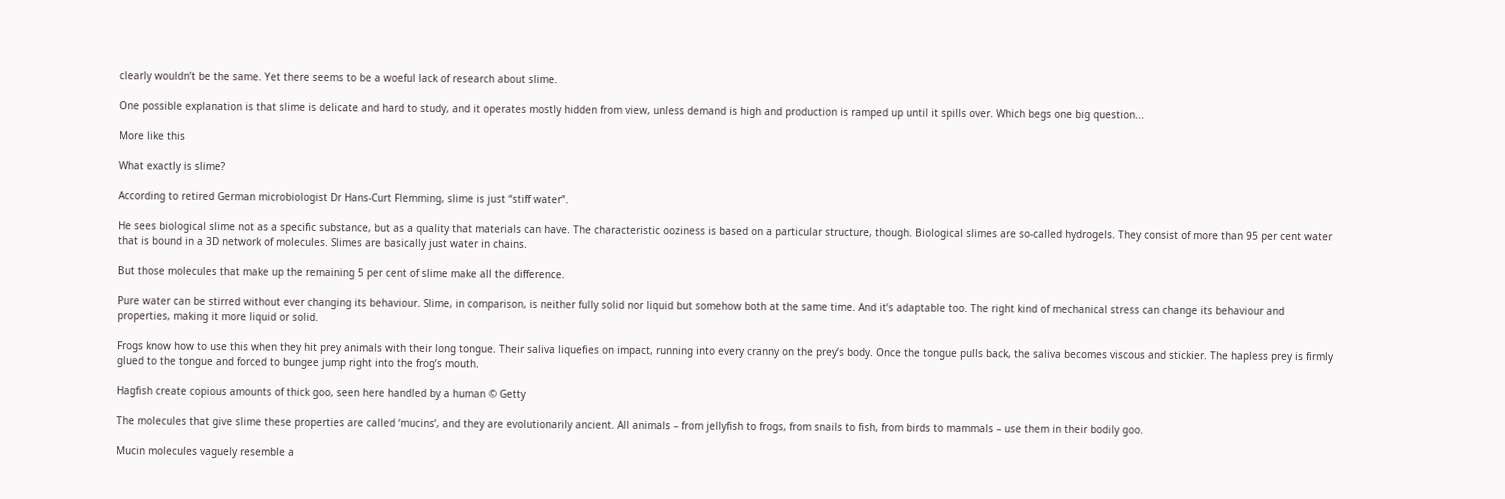clearly wouldn’t be the same. Yet there seems to be a woeful lack of research about slime.

One possible explanation is that slime is delicate and hard to study, and it operates mostly hidden from view, unless demand is high and production is ramped up until it spills over. Which begs one big question...

More like this

What exactly is slime?

According to retired German microbiologist Dr Hans-Curt Flemming, slime is just “stiff water”.

He sees biological slime not as a specific substance, but as a quality that materials can have. The characteristic ooziness is based on a particular structure, though. Biological slimes are so-called hydrogels. They consist of more than 95 per cent water that is bound in a 3D network of molecules. Slimes are basically just water in chains.

But those molecules that make up the remaining 5 per cent of slime make all the difference.

Pure water can be stirred without ever changing its behaviour. Slime, in comparison, is neither fully solid nor liquid but somehow both at the same time. And it’s adaptable too. The right kind of mechanical stress can change its behaviour and properties, making it more liquid or solid.

Frogs know how to use this when they hit prey animals with their long tongue. Their saliva liquefies on impact, running into every cranny on the prey’s body. Once the tongue pulls back, the saliva becomes viscous and stickier. The hapless prey is firmly glued to the tongue and forced to bungee jump right into the frog’s mouth.

Hagfish create copious amounts of thick goo, seen here handled by a human © Getty

The molecules that give slime these properties are called ‘mucins’, and they are evolutionarily ancient. All animals – from jellyfish to frogs, from snails to fish, from birds to mammals – use them in their bodily goo.

Mucin molecules vaguely resemble a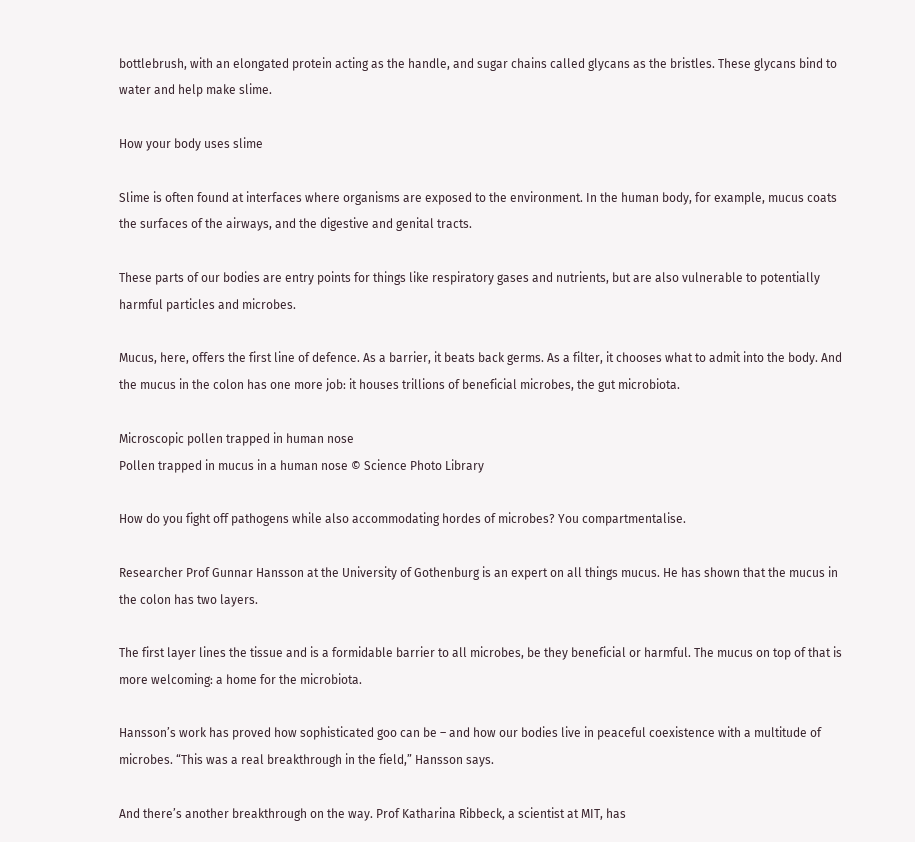bottlebrush, with an elongated protein acting as the handle, and sugar chains called glycans as the bristles. These glycans bind to water and help make slime.

How your body uses slime

Slime is often found at interfaces where organisms are exposed to the environment. In the human body, for example, mucus coats the surfaces of the airways, and the digestive and genital tracts.

These parts of our bodies are entry points for things like respiratory gases and nutrients, but are also vulnerable to potentially harmful particles and microbes.

Mucus, here, offers the first line of defence. As a barrier, it beats back germs. As a filter, it chooses what to admit into the body. And the mucus in the colon has one more job: it houses trillions of beneficial microbes, the gut microbiota.

Microscopic pollen trapped in human nose
Pollen trapped in mucus in a human nose © Science Photo Library

How do you fight off pathogens while also accommodating hordes of microbes? You compartmentalise.

Researcher Prof Gunnar Hansson at the University of Gothenburg is an expert on all things mucus. He has shown that the mucus in the colon has two layers.

The first layer lines the tissue and is a formidable barrier to all microbes, be they beneficial or harmful. The mucus on top of that is more welcoming: a home for the microbiota.

Hansson’s work has proved how sophisticated goo can be – and how our bodies live in peaceful coexistence with a multitude of microbes. “This was a real breakthrough in the field,” Hansson says.

And there’s another breakthrough on the way. Prof Katharina Ribbeck, a scientist at MIT, has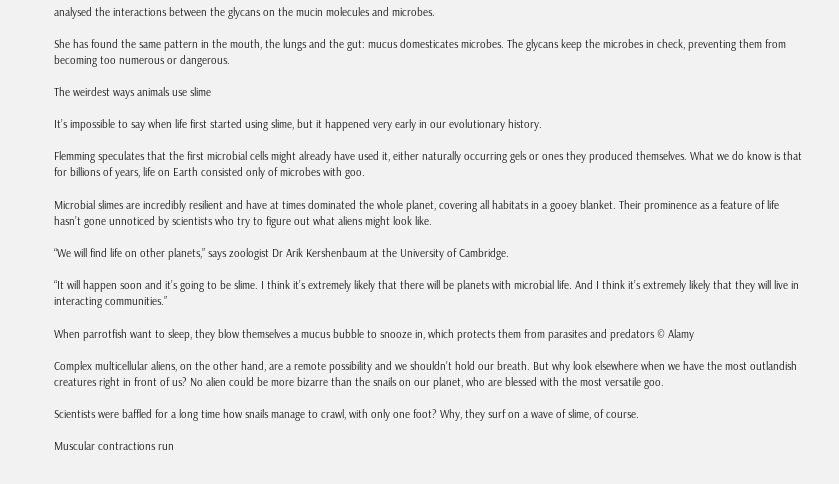analysed the interactions between the glycans on the mucin molecules and microbes.

She has found the same pattern in the mouth, the lungs and the gut: mucus domesticates microbes. The glycans keep the microbes in check, preventing them from becoming too numerous or dangerous.

The weirdest ways animals use slime

It’s impossible to say when life first started using slime, but it happened very early in our evolutionary history.

Flemming speculates that the first microbial cells might already have used it, either naturally occurring gels or ones they produced themselves. What we do know is that for billions of years, life on Earth consisted only of microbes with goo.

Microbial slimes are incredibly resilient and have at times dominated the whole planet, covering all habitats in a gooey blanket. Their prominence as a feature of life hasn’t gone unnoticed by scientists who try to figure out what aliens might look like.

“We will find life on other planets,” says zoologist Dr Arik Kershenbaum at the University of Cambridge.

“It will happen soon and it’s going to be slime. I think it’s extremely likely that there will be planets with microbial life. And I think it’s extremely likely that they will live in interacting communities.”

When parrotfish want to sleep, they blow themselves a mucus bubble to snooze in, which protects them from parasites and predators © Alamy

Complex multicellular aliens, on the other hand, are a remote possibility and we shouldn’t hold our breath. But why look elsewhere when we have the most outlandish creatures right in front of us? No alien could be more bizarre than the snails on our planet, who are blessed with the most versatile goo.

Scientists were baffled for a long time how snails manage to crawl, with only one foot? Why, they surf on a wave of slime, of course.

Muscular contractions run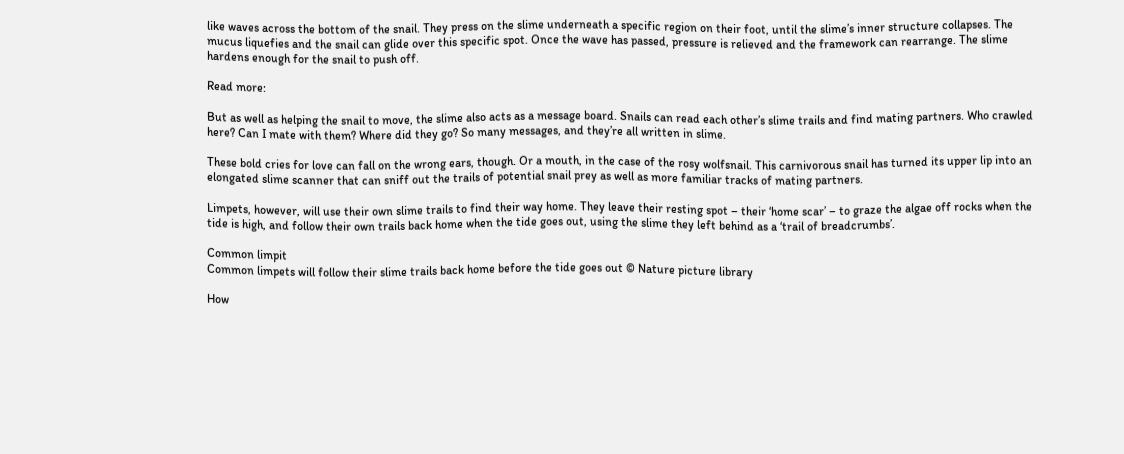like waves across the bottom of the snail. They press on the slime underneath a specific region on their foot, until the slime’s inner structure collapses. The mucus liquefies and the snail can glide over this specific spot. Once the wave has passed, pressure is relieved and the framework can rearrange. The slime hardens enough for the snail to push off.

Read more:

But as well as helping the snail to move, the slime also acts as a message board. Snails can read each other’s slime trails and find mating partners. Who crawled here? Can I mate with them? Where did they go? So many messages, and they’re all written in slime.

These bold cries for love can fall on the wrong ears, though. Or a mouth, in the case of the rosy wolfsnail. This carnivorous snail has turned its upper lip into an elongated slime scanner that can sniff out the trails of potential snail prey as well as more familiar tracks of mating partners.

Limpets, however, will use their own slime trails to find their way home. They leave their resting spot – their ‘home scar’ – to graze the algae off rocks when the tide is high, and follow their own trails back home when the tide goes out, using the slime they left behind as a ‘trail of breadcrumbs’.

Common limpit
Common limpets will follow their slime trails back home before the tide goes out © Nature picture library

How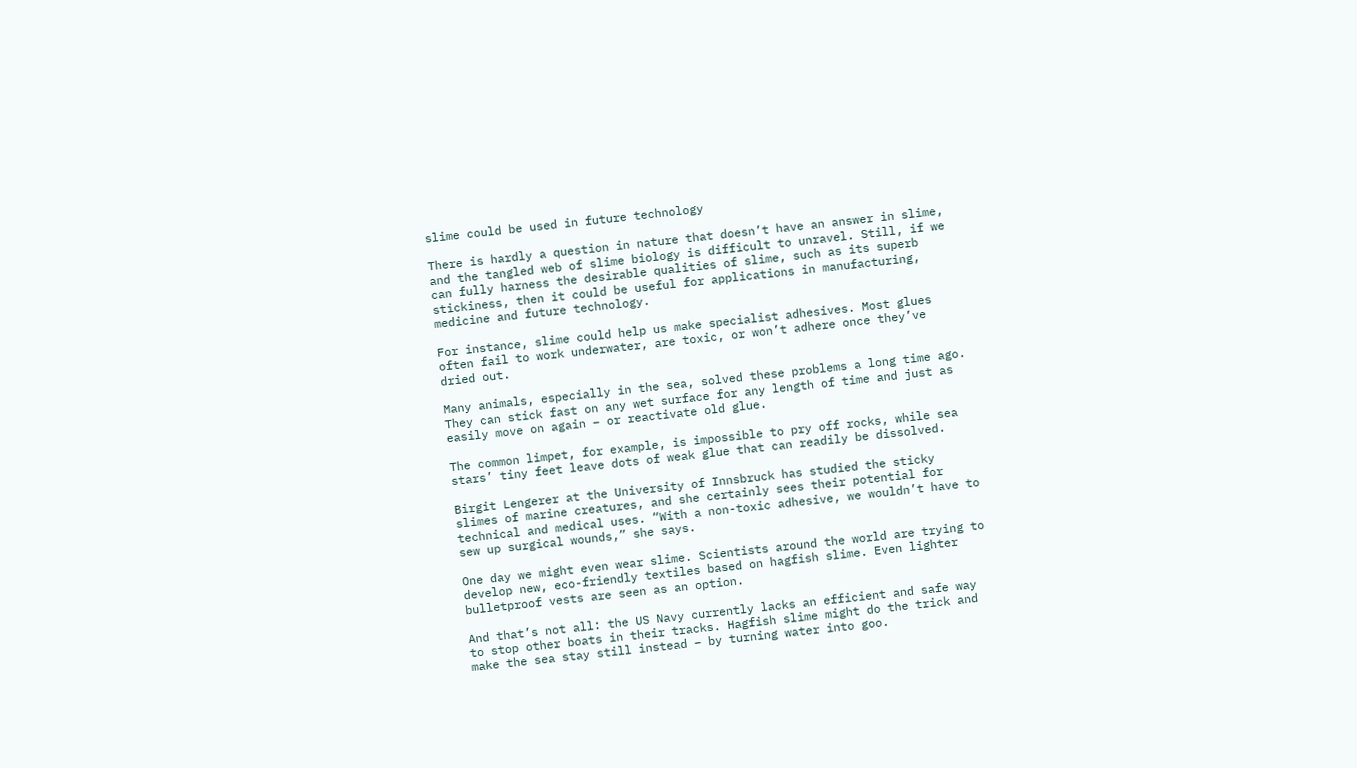slime could be used in future technology

There is hardly a question in nature that doesn’t have an answer in slime, and the tangled web of slime biology is difficult to unravel. Still, if we can fully harness the desirable qualities of slime, such as its superb stickiness, then it could be useful for applications in manufacturing, medicine and future technology.

For instance, slime could help us make specialist adhesives. Most glues often fail to work underwater, are toxic, or won’t adhere once they’ve dried out.

Many animals, especially in the sea, solved these problems a long time ago. They can stick fast on any wet surface for any length of time and just as easily move on again – or reactivate old glue.

The common limpet, for example, is impossible to pry off rocks, while sea stars’ tiny feet leave dots of weak glue that can readily be dissolved.

Birgit Lengerer at the University of Innsbruck has studied the sticky slimes of marine creatures, and she certainly sees their potential for technical and medical uses. “With a non-toxic adhesive, we wouldn’t have to sew up surgical wounds,” she says.

One day we might even wear slime. Scientists around the world are trying to develop new, eco-friendly textiles based on hagfish slime. Even lighter bulletproof vests are seen as an option.

And that’s not all: the US Navy currently lacks an efficient and safe way to stop other boats in their tracks. Hagfish slime might do the trick and make the sea stay still instead – by turning water into goo.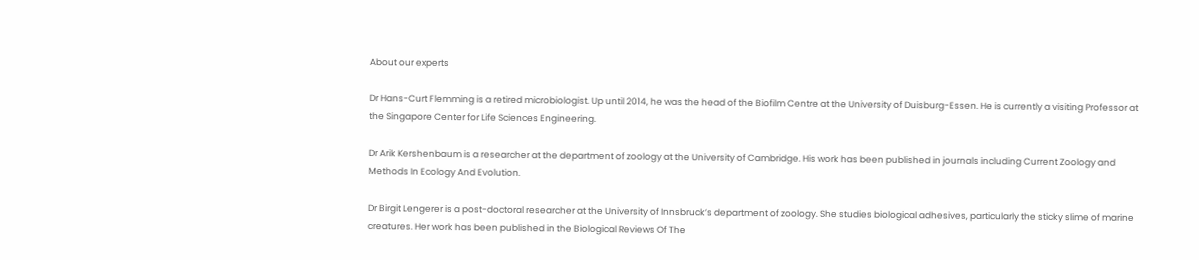About our experts

Dr Hans-Curt Flemming is a retired microbiologist. Up until 2014, he was the head of the Biofilm Centre at the University of Duisburg-Essen. He is currently a visiting Professor at the Singapore Center for Life Sciences Engineering.

Dr Arik Kershenbaum is a researcher at the department of zoology at the University of Cambridge. His work has been published in journals including Current Zoology and Methods In Ecology And Evolution.

Dr Birgit Lengerer is a post-doctoral researcher at the University of Innsbruck’s department of zoology. She studies biological adhesives, particularly the sticky slime of marine creatures. Her work has been published in the Biological Reviews Of The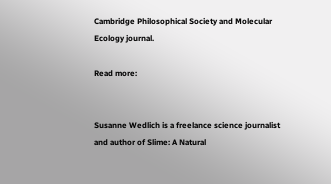Cambridge Philosophical Society and Molecular Ecology journal.

Read more:


Susanne Wedlich is a freelance science journalist and author of Slime: A Natural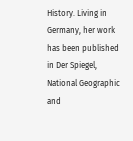History. Living in Germany, her work has been published in Der Spiegel, National Geographic and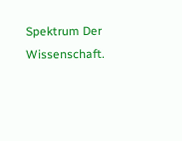Spektrum Der Wissenschaft.